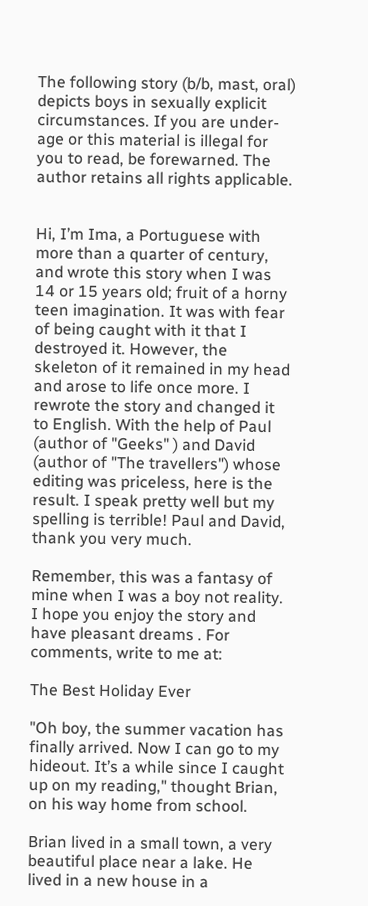The following story (b/b, mast, oral) depicts boys in sexually explicit circumstances. If you are under-age or this material is illegal for you to read, be forewarned. The author retains all rights applicable.


Hi, I’m Ima, a Portuguese with more than a quarter of century, and wrote this story when I was 14 or 15 years old; fruit of a horny teen imagination. It was with fear of being caught with it that I destroyed it. However, the skeleton of it remained in my head and arose to life once more. I rewrote the story and changed it to English. With the help of Paul (author of "Geeks" ) and David (author of "The travellers") whose editing was priceless, here is the result. I speak pretty well but my spelling is terrible! Paul and David, thank you very much.

Remember, this was a fantasy of mine when I was a boy not reality. I hope you enjoy the story and have pleasant dreams . For comments, write to me at:

The Best Holiday Ever

"Oh boy, the summer vacation has finally arrived. Now I can go to my hideout. It’s a while since I caught up on my reading," thought Brian, on his way home from school.

Brian lived in a small town, a very beautiful place near a lake. He lived in a new house in a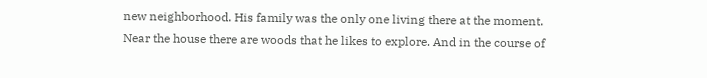new neighborhood. His family was the only one living there at the moment. Near the house there are woods that he likes to explore. And in the course of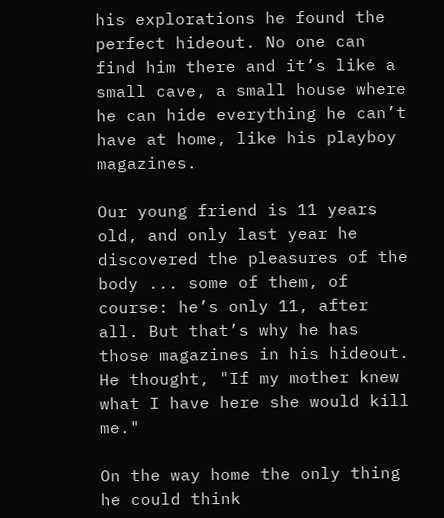his explorations he found the perfect hideout. No one can find him there and it’s like a small cave, a small house where he can hide everything he can’t have at home, like his playboy magazines.

Our young friend is 11 years old, and only last year he discovered the pleasures of the body ... some of them, of course: he’s only 11, after all. But that’s why he has those magazines in his hideout. He thought, "If my mother knew what I have here she would kill me."

On the way home the only thing he could think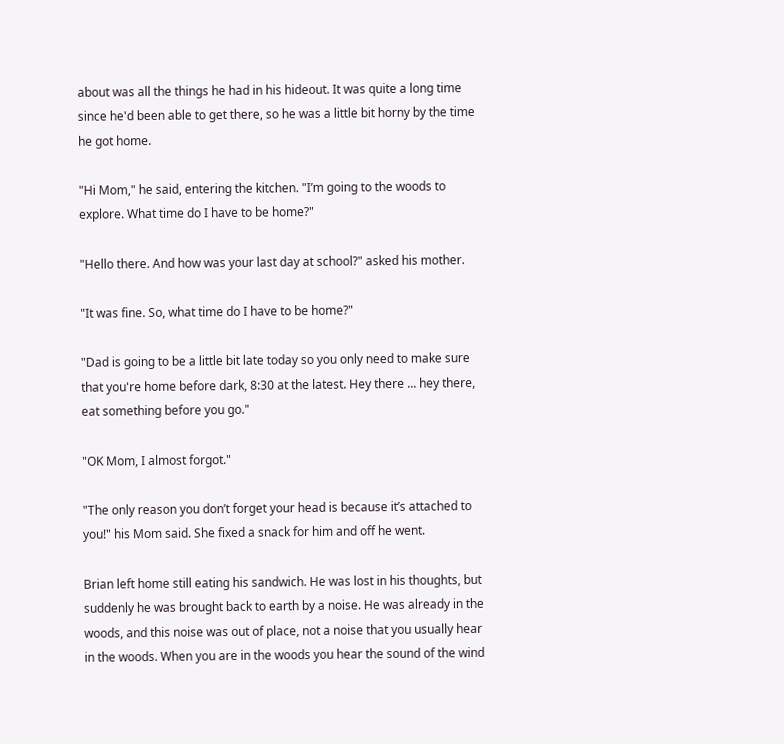about was all the things he had in his hideout. It was quite a long time since he'd been able to get there, so he was a little bit horny by the time he got home.

"Hi Mom," he said, entering the kitchen. "I’m going to the woods to explore. What time do I have to be home?"

"Hello there. And how was your last day at school?" asked his mother.

"It was fine. So, what time do I have to be home?"

"Dad is going to be a little bit late today so you only need to make sure that you're home before dark, 8:30 at the latest. Hey there ... hey there, eat something before you go."

"OK Mom, I almost forgot."

"The only reason you don’t forget your head is because it’s attached to you!" his Mom said. She fixed a snack for him and off he went.

Brian left home still eating his sandwich. He was lost in his thoughts, but suddenly he was brought back to earth by a noise. He was already in the woods, and this noise was out of place, not a noise that you usually hear in the woods. When you are in the woods you hear the sound of the wind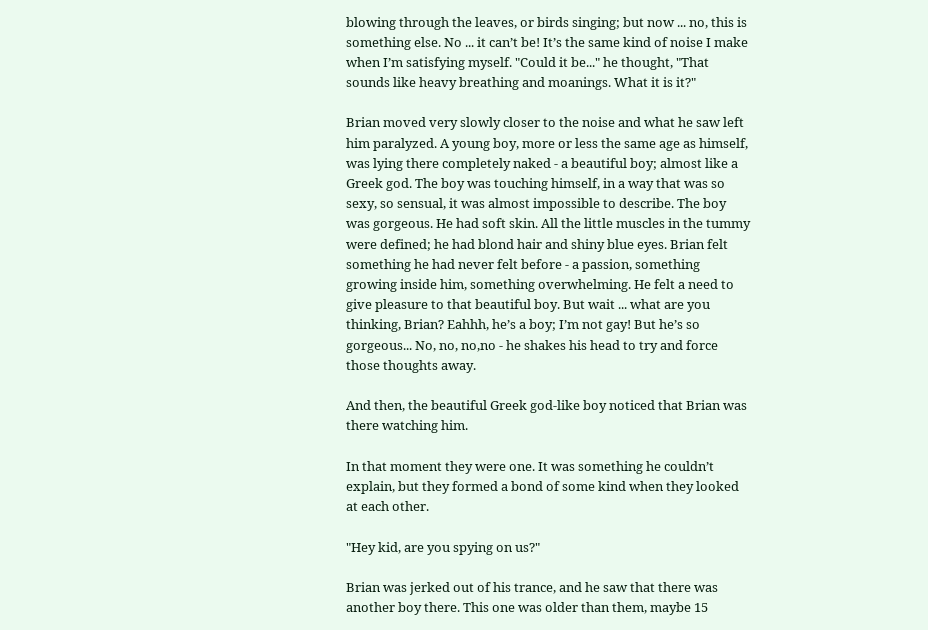blowing through the leaves, or birds singing; but now ... no, this is something else. No ... it can’t be! It’s the same kind of noise I make when I’m satisfying myself. "Could it be..." he thought, "That sounds like heavy breathing and moanings. What it is it?"

Brian moved very slowly closer to the noise and what he saw left him paralyzed. A young boy, more or less the same age as himself, was lying there completely naked - a beautiful boy; almost like a Greek god. The boy was touching himself, in a way that was so sexy, so sensual, it was almost impossible to describe. The boy was gorgeous. He had soft skin. All the little muscles in the tummy were defined; he had blond hair and shiny blue eyes. Brian felt something he had never felt before - a passion, something growing inside him, something overwhelming. He felt a need to give pleasure to that beautiful boy. But wait ... what are you thinking, Brian? Eahhh, he’s a boy; I’m not gay! But he’s so gorgeous... No, no, no,no - he shakes his head to try and force those thoughts away.

And then, the beautiful Greek god-like boy noticed that Brian was there watching him.

In that moment they were one. It was something he couldn’t explain, but they formed a bond of some kind when they looked at each other.

"Hey kid, are you spying on us?"

Brian was jerked out of his trance, and he saw that there was another boy there. This one was older than them, maybe 15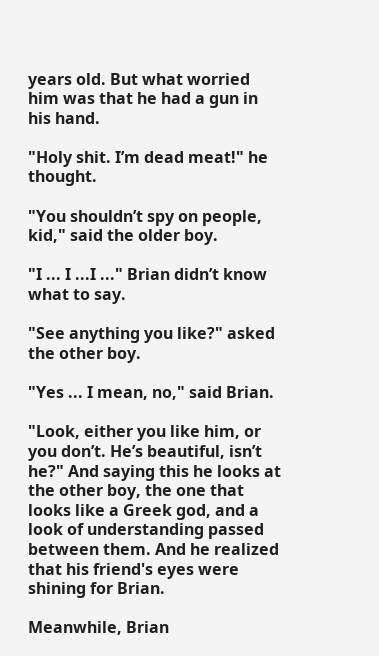years old. But what worried him was that he had a gun in his hand.

"Holy shit. I’m dead meat!" he thought.

"You shouldn’t spy on people, kid," said the older boy.

"I ... I ...I ..." Brian didn’t know what to say.

"See anything you like?" asked the other boy.

"Yes ... I mean, no," said Brian.

"Look, either you like him, or you don’t. He’s beautiful, isn’t he?" And saying this he looks at the other boy, the one that looks like a Greek god, and a look of understanding passed between them. And he realized that his friend's eyes were shining for Brian.

Meanwhile, Brian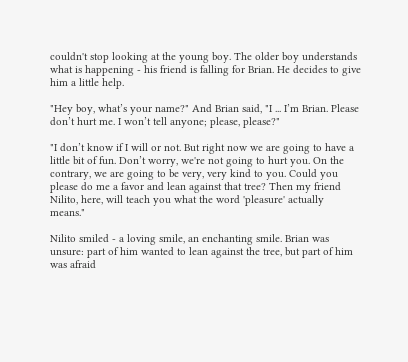couldn't stop looking at the young boy. The older boy understands what is happening - his friend is falling for Brian. He decides to give him a little help.

"Hey boy, what’s your name?" And Brian said, "I ... I’m Brian. Please don’t hurt me. I won’t tell anyone; please, please?"

"I don’t know if I will or not. But right now we are going to have a little bit of fun. Don’t worry, we're not going to hurt you. On the contrary, we are going to be very, very kind to you. Could you please do me a favor and lean against that tree? Then my friend Nilito, here, will teach you what the word 'pleasure' actually means."

Nilito smiled - a loving smile, an enchanting smile. Brian was unsure: part of him wanted to lean against the tree, but part of him was afraid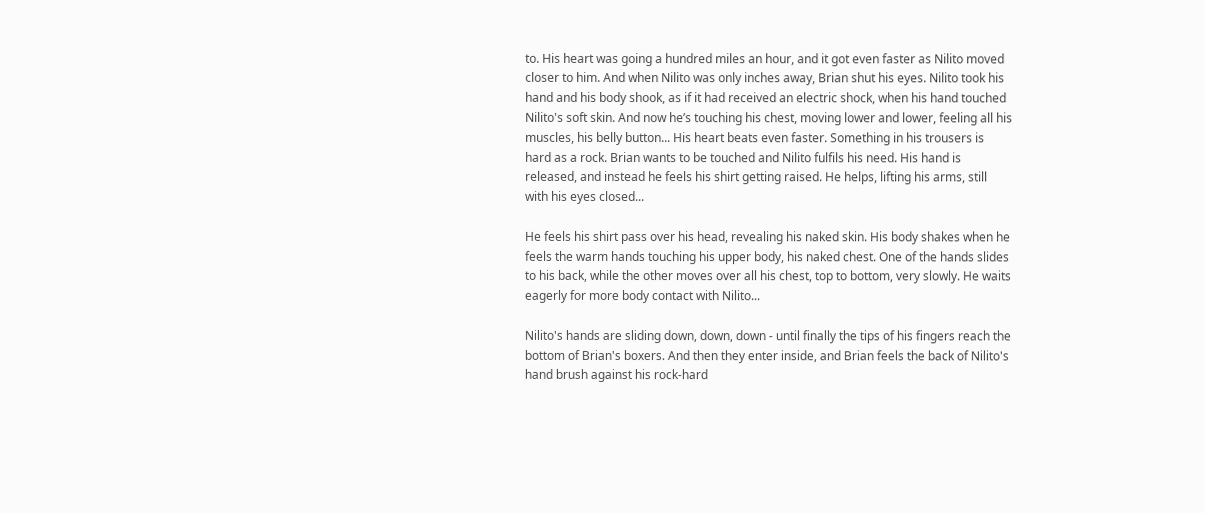to. His heart was going a hundred miles an hour, and it got even faster as Nilito moved closer to him. And when Nilito was only inches away, Brian shut his eyes. Nilito took his hand and his body shook, as if it had received an electric shock, when his hand touched Nilito's soft skin. And now he’s touching his chest, moving lower and lower, feeling all his muscles, his belly button... His heart beats even faster. Something in his trousers is hard as a rock. Brian wants to be touched and Nilito fulfils his need. His hand is released, and instead he feels his shirt getting raised. He helps, lifting his arms, still with his eyes closed...

He feels his shirt pass over his head, revealing his naked skin. His body shakes when he feels the warm hands touching his upper body, his naked chest. One of the hands slides to his back, while the other moves over all his chest, top to bottom, very slowly. He waits eagerly for more body contact with Nilito...

Nilito's hands are sliding down, down, down - until finally the tips of his fingers reach the bottom of Brian's boxers. And then they enter inside, and Brian feels the back of Nilito's hand brush against his rock-hard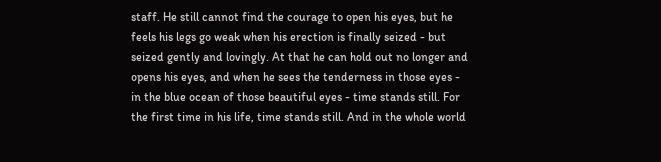staff. He still cannot find the courage to open his eyes, but he feels his legs go weak when his erection is finally seized - but seized gently and lovingly. At that he can hold out no longer and opens his eyes, and when he sees the tenderness in those eyes - in the blue ocean of those beautiful eyes - time stands still. For the first time in his life, time stands still. And in the whole world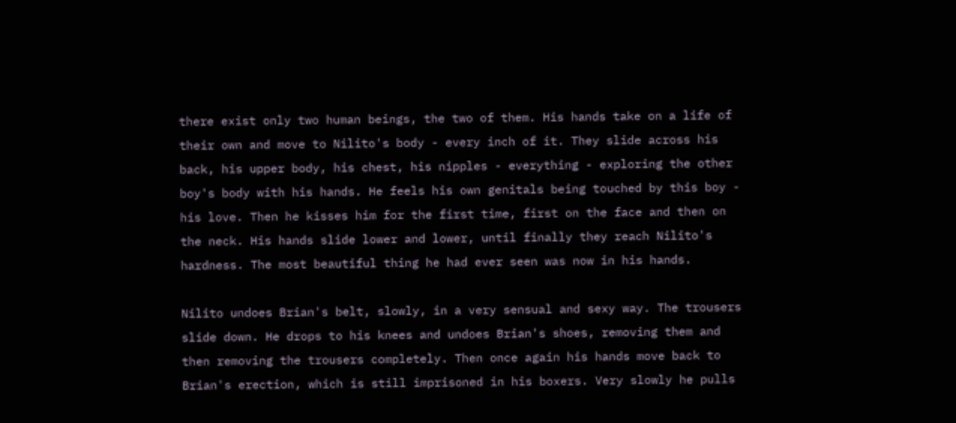there exist only two human beings, the two of them. His hands take on a life of their own and move to Nilito's body - every inch of it. They slide across his back, his upper body, his chest, his nipples - everything - exploring the other boy's body with his hands. He feels his own genitals being touched by this boy - his love. Then he kisses him for the first time, first on the face and then on the neck. His hands slide lower and lower, until finally they reach Nilito's hardness. The most beautiful thing he had ever seen was now in his hands.

Nilito undoes Brian's belt, slowly, in a very sensual and sexy way. The trousers slide down. He drops to his knees and undoes Brian's shoes, removing them and then removing the trousers completely. Then once again his hands move back to Brian's erection, which is still imprisoned in his boxers. Very slowly he pulls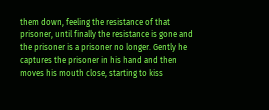them down, feeling the resistance of that prisoner, until finally the resistance is gone and the prisoner is a prisoner no longer. Gently he captures the prisoner in his hand and then moves his mouth close, starting to kiss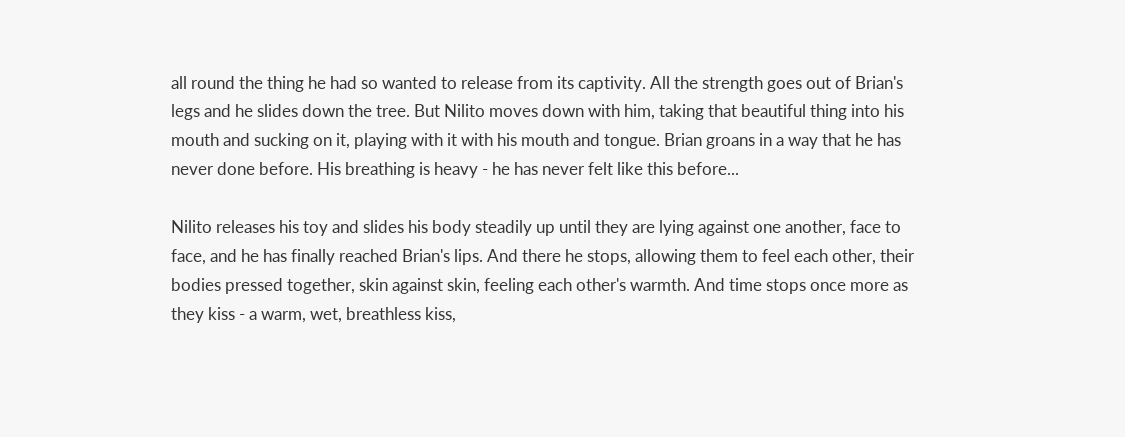all round the thing he had so wanted to release from its captivity. All the strength goes out of Brian's legs and he slides down the tree. But Nilito moves down with him, taking that beautiful thing into his mouth and sucking on it, playing with it with his mouth and tongue. Brian groans in a way that he has never done before. His breathing is heavy - he has never felt like this before...

Nilito releases his toy and slides his body steadily up until they are lying against one another, face to face, and he has finally reached Brian's lips. And there he stops, allowing them to feel each other, their bodies pressed together, skin against skin, feeling each other's warmth. And time stops once more as they kiss - a warm, wet, breathless kiss,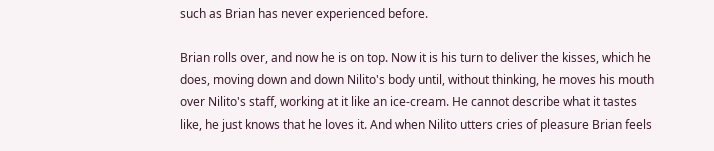such as Brian has never experienced before.

Brian rolls over, and now he is on top. Now it is his turn to deliver the kisses, which he does, moving down and down Nilito's body until, without thinking, he moves his mouth over Nilito's staff, working at it like an ice-cream. He cannot describe what it tastes like, he just knows that he loves it. And when Nilito utters cries of pleasure Brian feels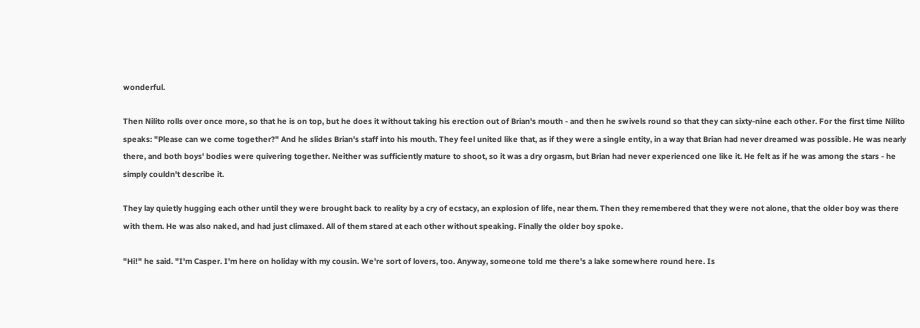wonderful.

Then Nilito rolls over once more, so that he is on top, but he does it without taking his erection out of Brian's mouth - and then he swivels round so that they can sixty-nine each other. For the first time Nilito speaks: "Please can we come together?" And he slides Brian's staff into his mouth. They feel united like that, as if they were a single entity, in a way that Brian had never dreamed was possible. He was nearly there, and both boys' bodies were quivering together. Neither was sufficiently mature to shoot, so it was a dry orgasm, but Brian had never experienced one like it. He felt as if he was among the stars - he simply couldn't describe it.

They lay quietly hugging each other until they were brought back to reality by a cry of ecstacy, an explosion of life, near them. Then they remembered that they were not alone, that the older boy was there with them. He was also naked, and had just climaxed. All of them stared at each other without speaking. Finally the older boy spoke.

"Hi!" he said. "I'm Casper. I'm here on holiday with my cousin. We're sort of lovers, too. Anyway, someone told me there's a lake somewhere round here. Is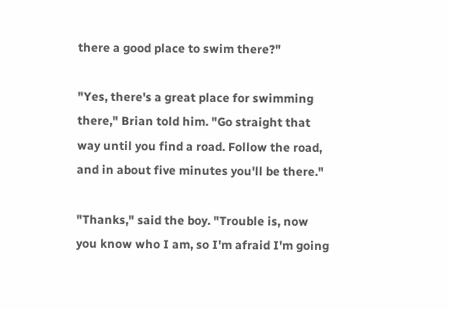there a good place to swim there?"

"Yes, there's a great place for swimming there," Brian told him. "Go straight that way until you find a road. Follow the road, and in about five minutes you'll be there."

"Thanks," said the boy. "Trouble is, now you know who I am, so I'm afraid I'm going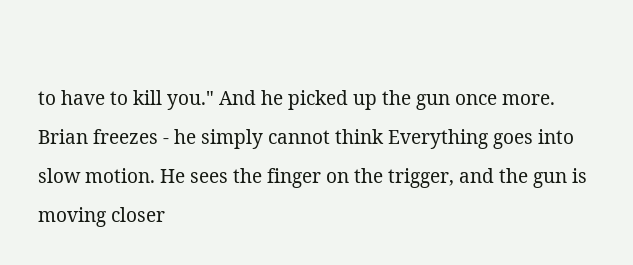to have to kill you." And he picked up the gun once more. Brian freezes - he simply cannot think Everything goes into slow motion. He sees the finger on the trigger, and the gun is moving closer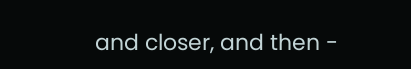and closer, and then -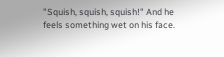"Squish, squish, squish!" And he feels something wet on his face.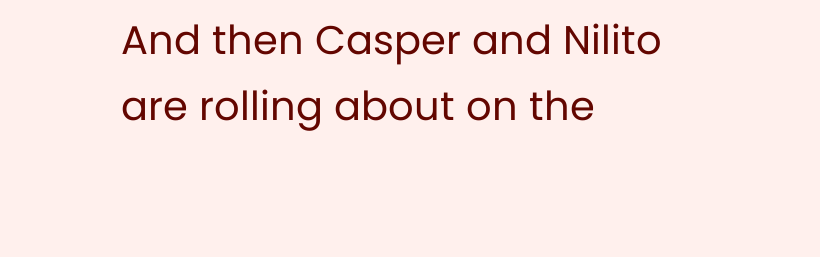And then Casper and Nilito are rolling about on the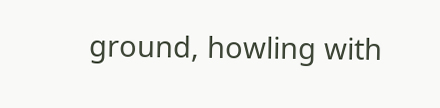ground, howling with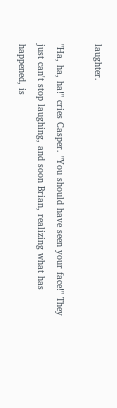laughter.

"Ha, ha, ha!" cries Casper. "You should have seen your face!" They just can't stop laughing, and soon Brian, realizing what has happened, is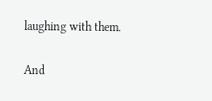laughing with them.

And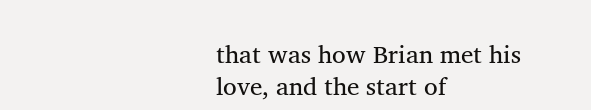that was how Brian met his love, and the start of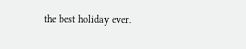the best holiday ever.